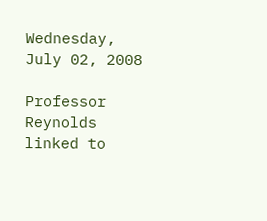Wednesday, July 02, 2008

Professor Reynolds linked to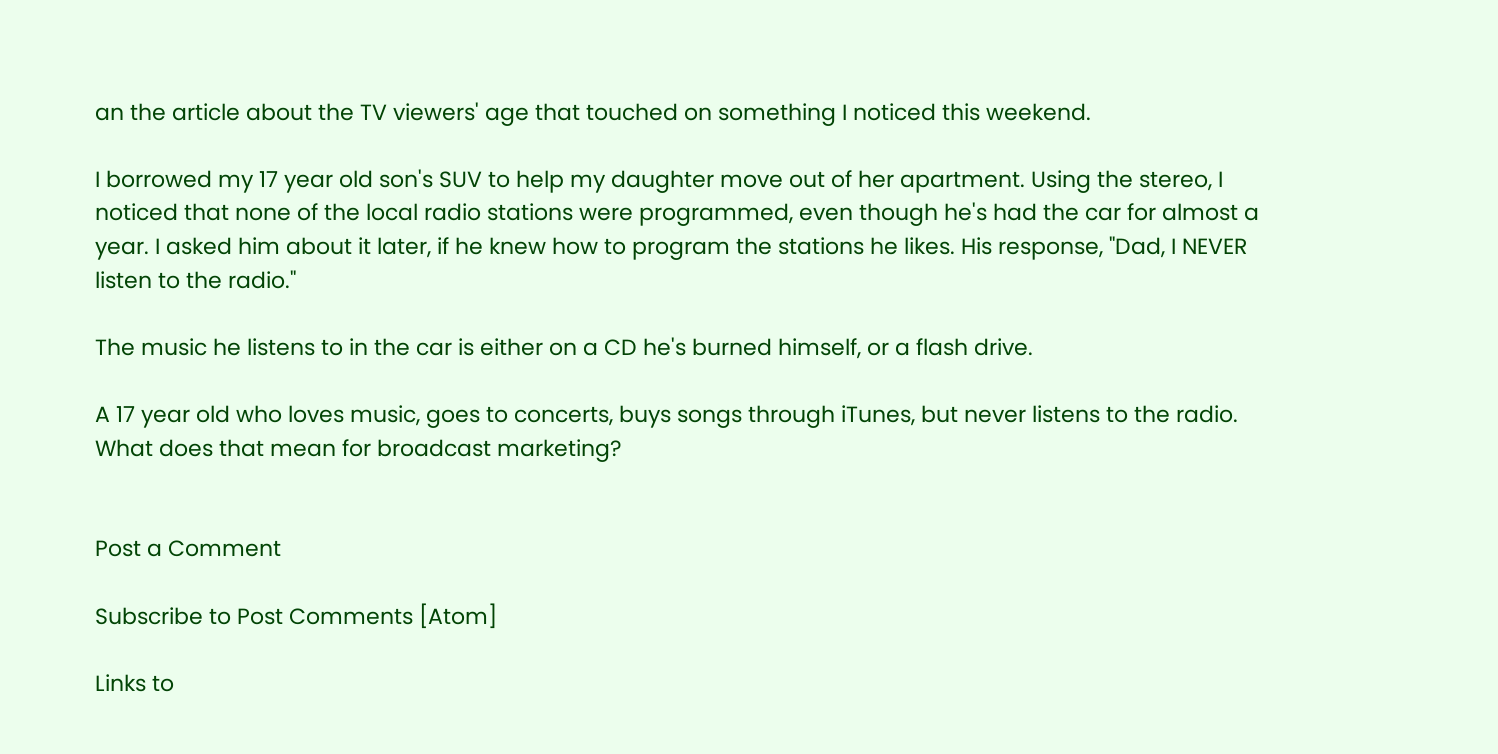an the article about the TV viewers' age that touched on something I noticed this weekend.

I borrowed my 17 year old son's SUV to help my daughter move out of her apartment. Using the stereo, I noticed that none of the local radio stations were programmed, even though he's had the car for almost a year. I asked him about it later, if he knew how to program the stations he likes. His response, "Dad, I NEVER listen to the radio."

The music he listens to in the car is either on a CD he's burned himself, or a flash drive.

A 17 year old who loves music, goes to concerts, buys songs through iTunes, but never listens to the radio. What does that mean for broadcast marketing?


Post a Comment

Subscribe to Post Comments [Atom]

Links to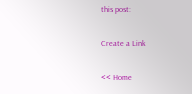this post:

Create a Link

<< Home